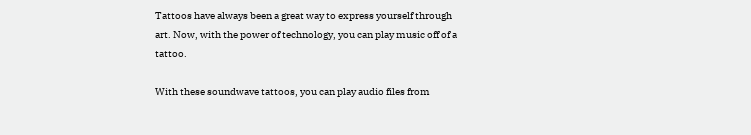Tattoos have always been a great way to express yourself through art. Now, with the power of technology, you can play music off of a tattoo.

With these soundwave tattoos, you can play audio files from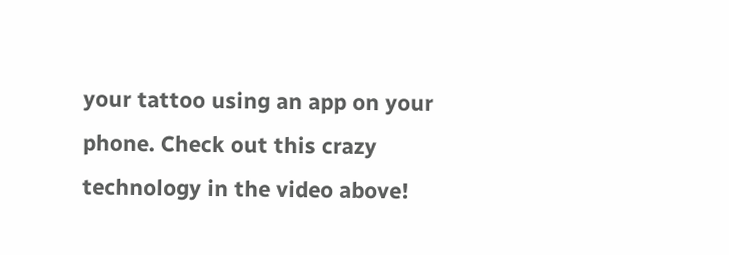your tattoo using an app on your phone. Check out this crazy technology in the video above!